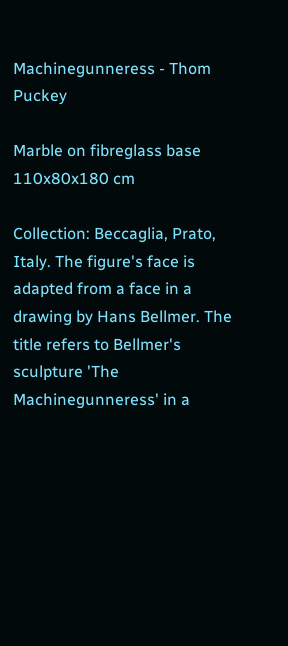Machinegunneress - Thom Puckey

Marble on fibreglass base
110x80x180 cm

Collection: Beccaglia, Prato, Italy. The figure's face is adapted from a face in a drawing by Hans Bellmer. The title refers to Bellmer's sculpture 'The Machinegunneress' in a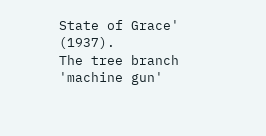State of Grace' (1937).
The tree branch 'machine gun'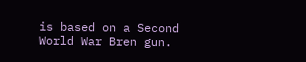is based on a Second World War Bren gun.